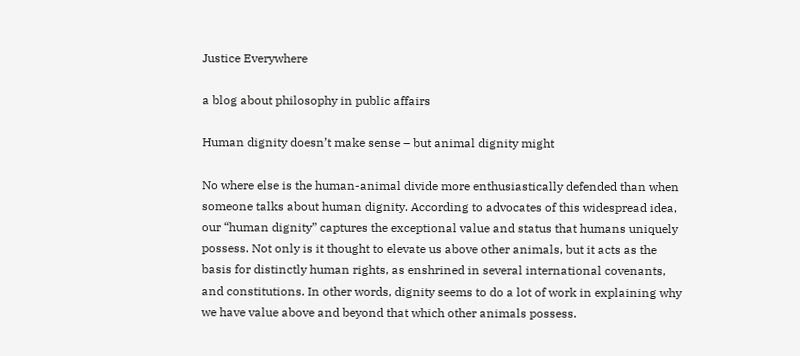Justice Everywhere

a blog about philosophy in public affairs

Human dignity doesn’t make sense – but animal dignity might

No where else is the human-animal divide more enthusiastically defended than when someone talks about human dignity. According to advocates of this widespread idea, our “human dignity” captures the exceptional value and status that humans uniquely possess. Not only is it thought to elevate us above other animals, but it acts as the basis for distinctly human rights, as enshrined in several international covenants, and constitutions. In other words, dignity seems to do a lot of work in explaining why we have value above and beyond that which other animals possess.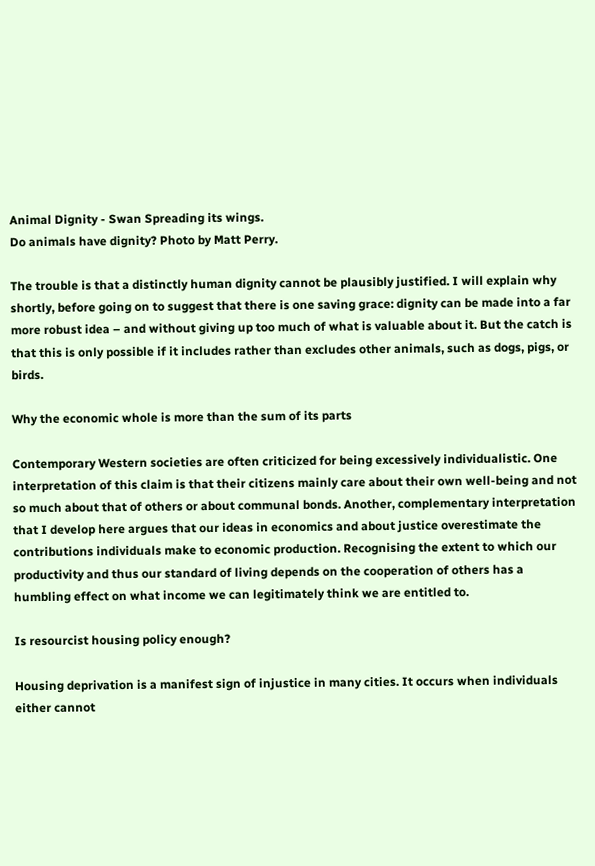Animal Dignity - Swan Spreading its wings.
Do animals have dignity? Photo by Matt Perry.

The trouble is that a distinctly human dignity cannot be plausibly justified. I will explain why shortly, before going on to suggest that there is one saving grace: dignity can be made into a far more robust idea – and without giving up too much of what is valuable about it. But the catch is that this is only possible if it includes rather than excludes other animals, such as dogs, pigs, or birds.

Why the economic whole is more than the sum of its parts

Contemporary Western societies are often criticized for being excessively individualistic. One interpretation of this claim is that their citizens mainly care about their own well-being and not so much about that of others or about communal bonds. Another, complementary interpretation that I develop here argues that our ideas in economics and about justice overestimate the contributions individuals make to economic production. Recognising the extent to which our productivity and thus our standard of living depends on the cooperation of others has a humbling effect on what income we can legitimately think we are entitled to.

Is resourcist housing policy enough?

Housing deprivation is a manifest sign of injustice in many cities. It occurs when individuals either cannot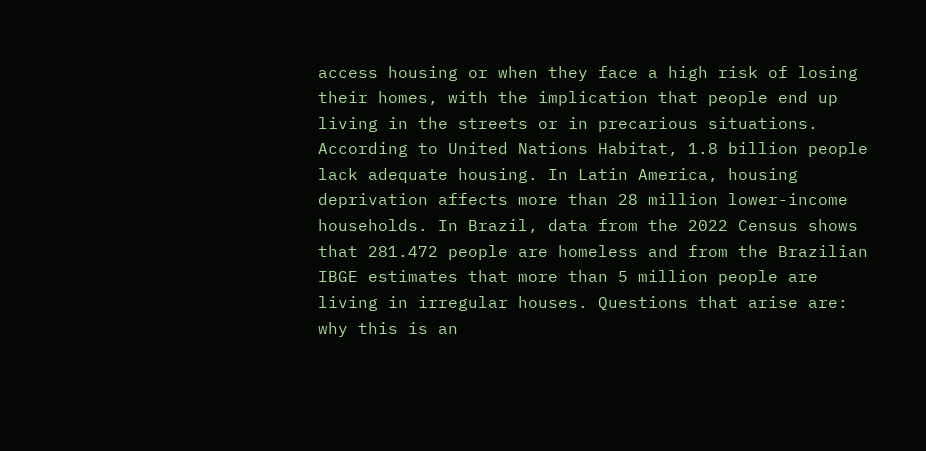access housing or when they face a high risk of losing their homes, with the implication that people end up living in the streets or in precarious situations. According to United Nations Habitat, 1.8 billion people lack adequate housing. In Latin America, housing deprivation affects more than 28 million lower-income households. In Brazil, data from the 2022 Census shows that 281.472 people are homeless and from the Brazilian IBGE estimates that more than 5 million people are living in irregular houses. Questions that arise are: why this is an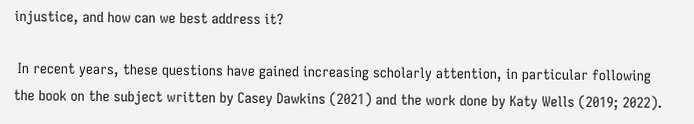injustice, and how can we best address it?

 In recent years, these questions have gained increasing scholarly attention, in particular following the book on the subject written by Casey Dawkins (2021) and the work done by Katy Wells (2019; 2022).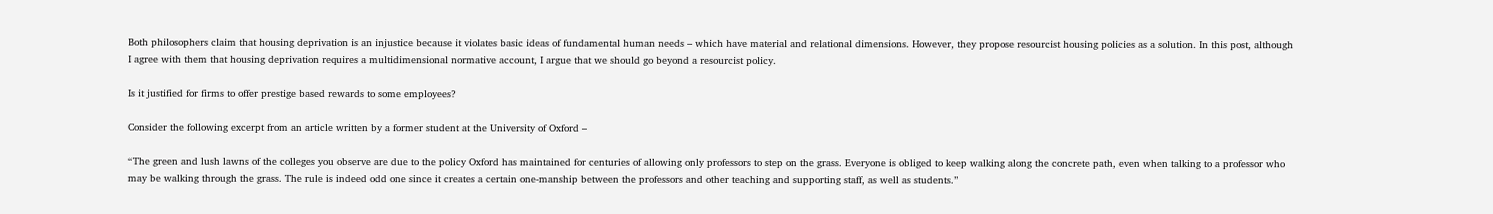Both philosophers claim that housing deprivation is an injustice because it violates basic ideas of fundamental human needs – which have material and relational dimensions. However, they propose resourcist housing policies as a solution. In this post, although I agree with them that housing deprivation requires a multidimensional normative account, I argue that we should go beyond a resourcist policy.

Is it justified for firms to offer prestige based rewards to some employees?

Consider the following excerpt from an article written by a former student at the University of Oxford –

“The green and lush lawns of the colleges you observe are due to the policy Oxford has maintained for centuries of allowing only professors to step on the grass. Everyone is obliged to keep walking along the concrete path, even when talking to a professor who may be walking through the grass. The rule is indeed odd one since it creates a certain one-manship between the professors and other teaching and supporting staff, as well as students.”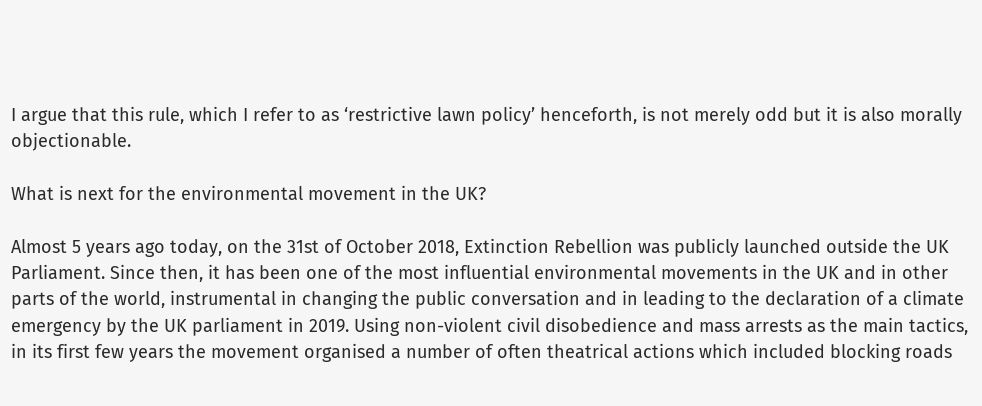I argue that this rule, which I refer to as ‘restrictive lawn policy’ henceforth, is not merely odd but it is also morally objectionable.

What is next for the environmental movement in the UK?

Almost 5 years ago today, on the 31st of October 2018, Extinction Rebellion was publicly launched outside the UK Parliament. Since then, it has been one of the most influential environmental movements in the UK and in other parts of the world, instrumental in changing the public conversation and in leading to the declaration of a climate emergency by the UK parliament in 2019. Using non-violent civil disobedience and mass arrests as the main tactics, in its first few years the movement organised a number of often theatrical actions which included blocking roads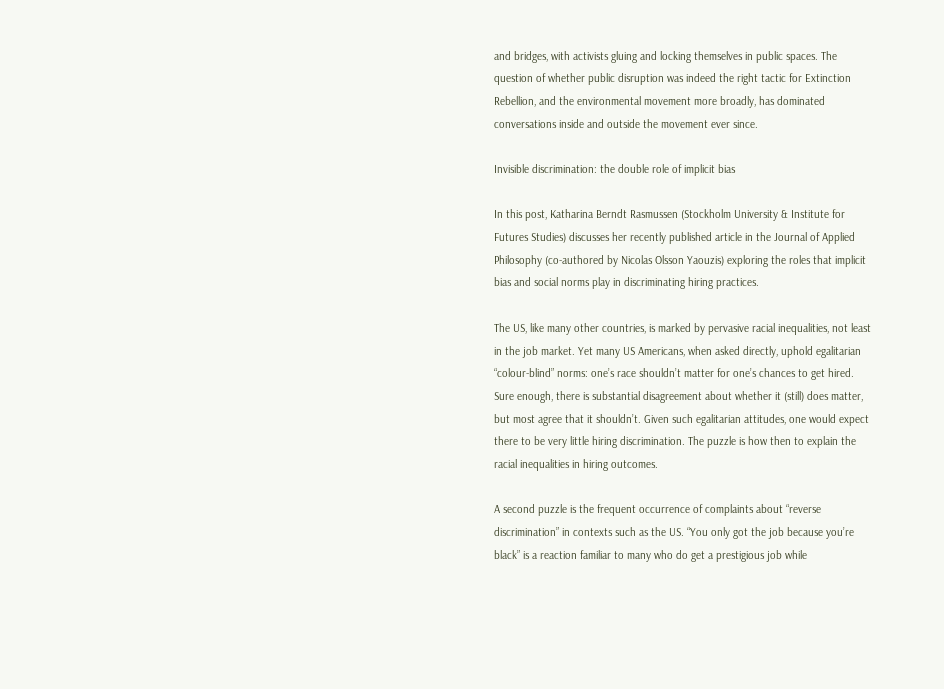and bridges, with activists gluing and locking themselves in public spaces. The question of whether public disruption was indeed the right tactic for Extinction Rebellion, and the environmental movement more broadly, has dominated conversations inside and outside the movement ever since.

Invisible discrimination: the double role of implicit bias

In this post, Katharina Berndt Rasmussen (Stockholm University & Institute for Futures Studies) discusses her recently published article in the Journal of Applied Philosophy (co-authored by Nicolas Olsson Yaouzis) exploring the roles that implicit bias and social norms play in discriminating hiring practices.

The US, like many other countries, is marked by pervasive racial inequalities, not least in the job market. Yet many US Americans, when asked directly, uphold egalitarian “colour-blind” norms: one’s race shouldn’t matter for one’s chances to get hired. Sure enough, there is substantial disagreement about whether it (still) does matter, but most agree that it shouldn’t. Given such egalitarian attitudes, one would expect there to be very little hiring discrimination. The puzzle is how then to explain the racial inequalities in hiring outcomes.

A second puzzle is the frequent occurrence of complaints about “reverse discrimination” in contexts such as the US. “You only got the job because you’re black” is a reaction familiar to many who do get a prestigious job while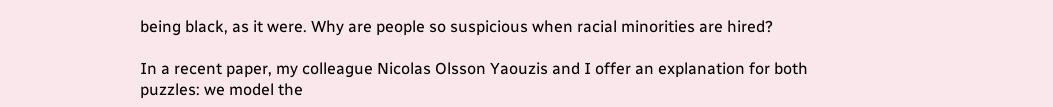being black, as it were. Why are people so suspicious when racial minorities are hired?

In a recent paper, my colleague Nicolas Olsson Yaouzis and I offer an explanation for both puzzles: we model the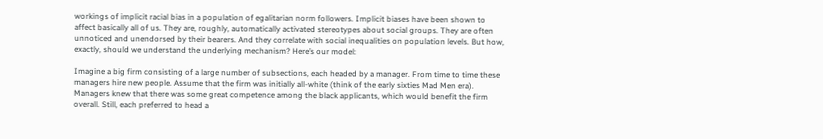workings of implicit racial bias in a population of egalitarian norm followers. Implicit biases have been shown to affect basically all of us. They are, roughly, automatically activated stereotypes about social groups. They are often unnoticed and unendorsed by their bearers. And they correlate with social inequalities on population levels. But how, exactly, should we understand the underlying mechanism? Here’s our model:

Imagine a big firm consisting of a large number of subsections, each headed by a manager. From time to time these managers hire new people. Assume that the firm was initially all-white (think of the early sixties Mad Men era). Managers knew that there was some great competence among the black applicants, which would benefit the firm overall. Still, each preferred to head a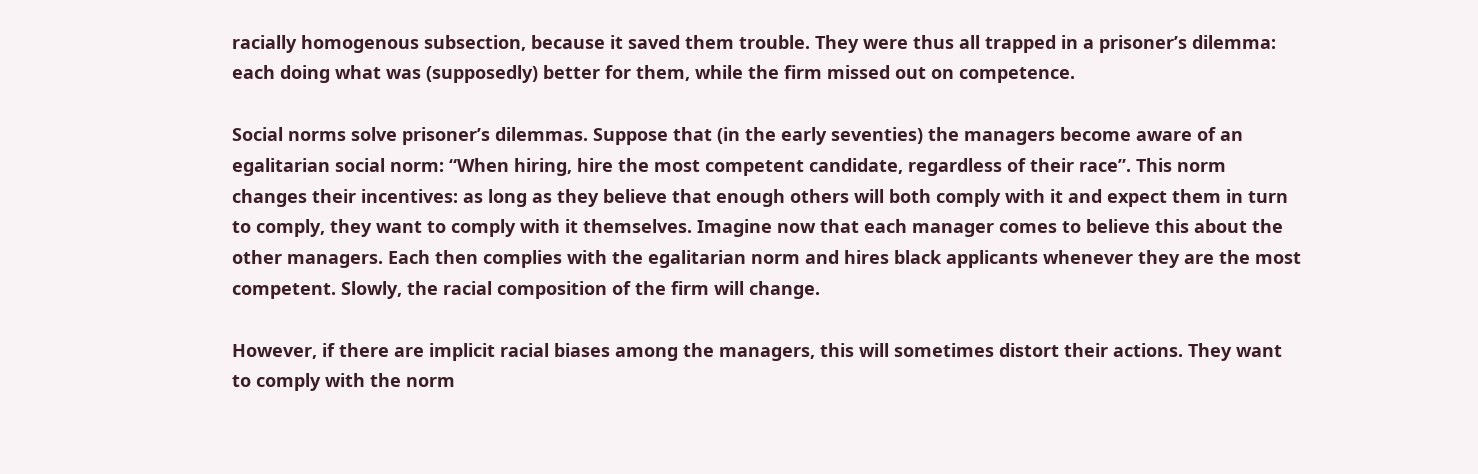racially homogenous subsection, because it saved them trouble. They were thus all trapped in a prisoner’s dilemma: each doing what was (supposedly) better for them, while the firm missed out on competence.

Social norms solve prisoner’s dilemmas. Suppose that (in the early seventies) the managers become aware of an egalitarian social norm: “When hiring, hire the most competent candidate, regardless of their race”. This norm changes their incentives: as long as they believe that enough others will both comply with it and expect them in turn to comply, they want to comply with it themselves. Imagine now that each manager comes to believe this about the other managers. Each then complies with the egalitarian norm and hires black applicants whenever they are the most competent. Slowly, the racial composition of the firm will change.

However, if there are implicit racial biases among the managers, this will sometimes distort their actions. They want to comply with the norm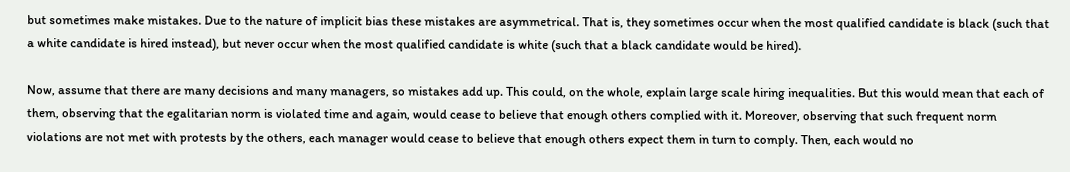but sometimes make mistakes. Due to the nature of implicit bias these mistakes are asymmetrical. That is, they sometimes occur when the most qualified candidate is black (such that a white candidate is hired instead), but never occur when the most qualified candidate is white (such that a black candidate would be hired).

Now, assume that there are many decisions and many managers, so mistakes add up. This could, on the whole, explain large scale hiring inequalities. But this would mean that each of them, observing that the egalitarian norm is violated time and again, would cease to believe that enough others complied with it. Moreover, observing that such frequent norm violations are not met with protests by the others, each manager would cease to believe that enough others expect them in turn to comply. Then, each would no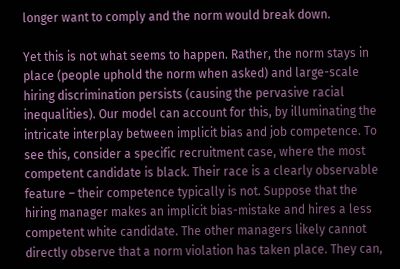longer want to comply and the norm would break down.

Yet this is not what seems to happen. Rather, the norm stays in place (people uphold the norm when asked) and large-scale hiring discrimination persists (causing the pervasive racial inequalities). Our model can account for this, by illuminating the intricate interplay between implicit bias and job competence. To see this, consider a specific recruitment case, where the most competent candidate is black. Their race is a clearly observable feature – their competence typically is not. Suppose that the hiring manager makes an implicit bias-mistake and hires a less competent white candidate. The other managers likely cannot directly observe that a norm violation has taken place. They can,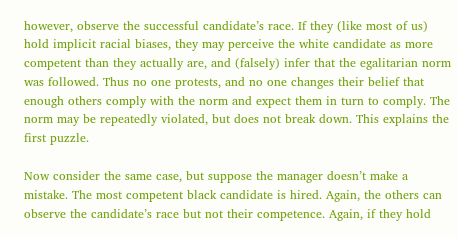however, observe the successful candidate’s race. If they (like most of us) hold implicit racial biases, they may perceive the white candidate as more competent than they actually are, and (falsely) infer that the egalitarian norm was followed. Thus no one protests, and no one changes their belief that enough others comply with the norm and expect them in turn to comply. The norm may be repeatedly violated, but does not break down. This explains the first puzzle.

Now consider the same case, but suppose the manager doesn’t make a mistake. The most competent black candidate is hired. Again, the others can observe the candidate’s race but not their competence. Again, if they hold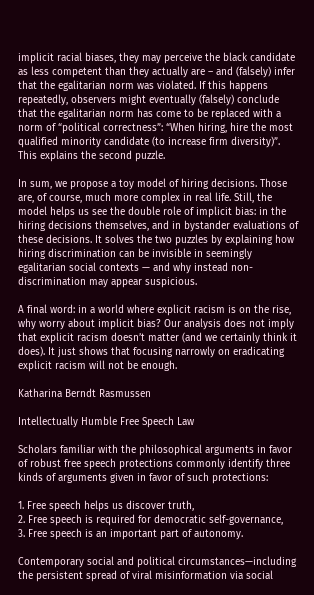implicit racial biases, they may perceive the black candidate as less competent than they actually are – and (falsely) infer that the egalitarian norm was violated. If this happens repeatedly, observers might eventually (falsely) conclude that the egalitarian norm has come to be replaced with a norm of “political correctness”: “When hiring, hire the most qualified minority candidate (to increase firm diversity)”. This explains the second puzzle.

In sum, we propose a toy model of hiring decisions. Those are, of course, much more complex in real life. Still, the model helps us see the double role of implicit bias: in the hiring decisions themselves, and in bystander evaluations of these decisions. It solves the two puzzles by explaining how hiring discrimination can be invisible in seemingly egalitarian social contexts — and why instead non-discrimination may appear suspicious.

A final word: in a world where explicit racism is on the rise, why worry about implicit bias? Our analysis does not imply that explicit racism doesn’t matter (and we certainly think it does). It just shows that focusing narrowly on eradicating explicit racism will not be enough.

Katharina Berndt Rasmussen

Intellectually Humble Free Speech Law

Scholars familiar with the philosophical arguments in favor of robust free speech protections commonly identify three kinds of arguments given in favor of such protections:

1. Free speech helps us discover truth,
2. Free speech is required for democratic self-governance,
3. Free speech is an important part of autonomy.

Contemporary social and political circumstances—including the persistent spread of viral misinformation via social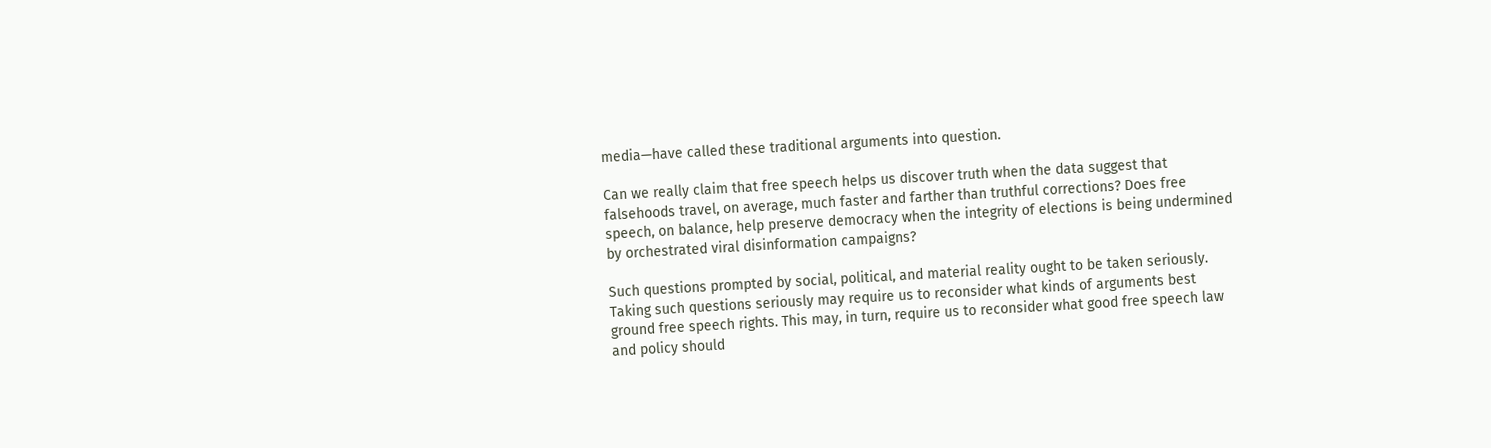media—have called these traditional arguments into question.

Can we really claim that free speech helps us discover truth when the data suggest that falsehoods travel, on average, much faster and farther than truthful corrections? Does free speech, on balance, help preserve democracy when the integrity of elections is being undermined by orchestrated viral disinformation campaigns?

Such questions prompted by social, political, and material reality ought to be taken seriously. Taking such questions seriously may require us to reconsider what kinds of arguments best ground free speech rights. This may, in turn, require us to reconsider what good free speech law and policy should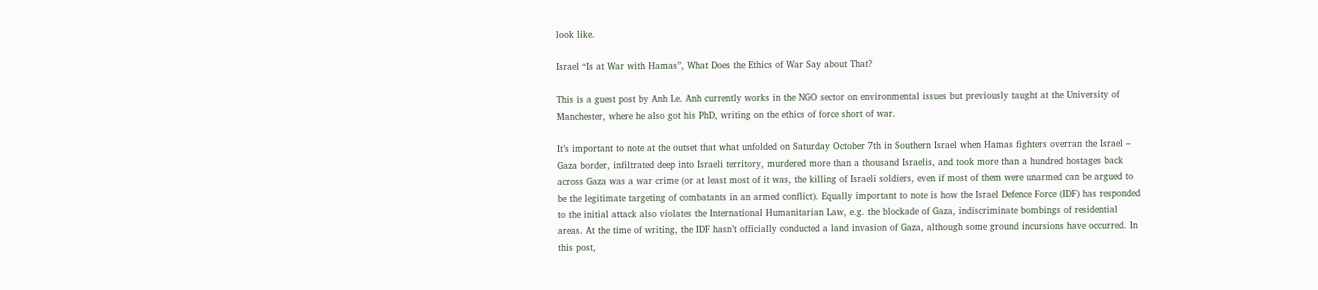look like.

Israel “Is at War with Hamas”, What Does the Ethics of War Say about That?

This is a guest post by Anh Le. Anh currently works in the NGO sector on environmental issues but previously taught at the University of Manchester, where he also got his PhD, writing on the ethics of force short of war.

It’s important to note at the outset that what unfolded on Saturday October 7th in Southern Israel when Hamas fighters overran the Israel – Gaza border, infiltrated deep into Israeli territory, murdered more than a thousand Israelis, and took more than a hundred hostages back across Gaza was a war crime (or at least most of it was, the killing of Israeli soldiers, even if most of them were unarmed can be argued to be the legitimate targeting of combatants in an armed conflict). Equally important to note is how the Israel Defence Force (IDF) has responded to the initial attack also violates the International Humanitarian Law, e.g. the blockade of Gaza, indiscriminate bombings of residential areas. At the time of writing, the IDF hasn’t officially conducted a land invasion of Gaza, although some ground incursions have occurred. In this post,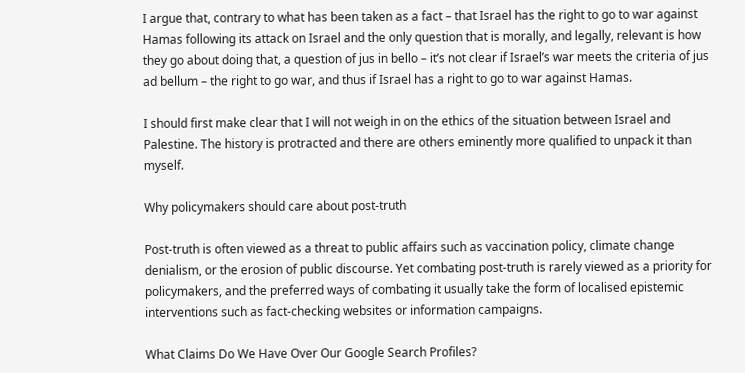I argue that, contrary to what has been taken as a fact – that Israel has the right to go to war against Hamas following its attack on Israel and the only question that is morally, and legally, relevant is how they go about doing that, a question of jus in bello – it’s not clear if Israel’s war meets the criteria of jus ad bellum – the right to go war, and thus if Israel has a right to go to war against Hamas.

I should first make clear that I will not weigh in on the ethics of the situation between Israel and Palestine. The history is protracted and there are others eminently more qualified to unpack it than myself.

Why policymakers should care about post-truth

Post-truth is often viewed as a threat to public affairs such as vaccination policy, climate change denialism, or the erosion of public discourse. Yet combating post-truth is rarely viewed as a priority for policymakers, and the preferred ways of combating it usually take the form of localised epistemic interventions such as fact-checking websites or information campaigns.

What Claims Do We Have Over Our Google Search Profiles?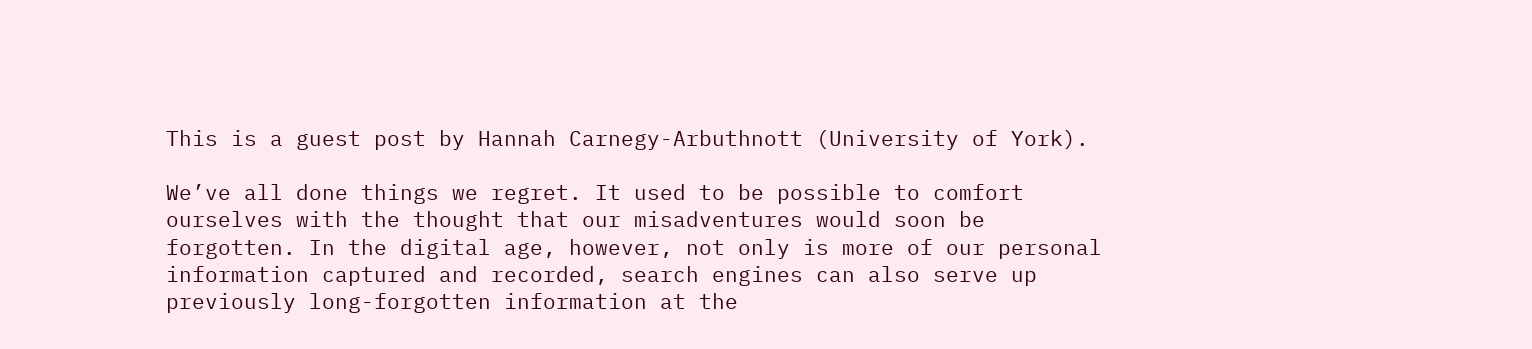This is a guest post by Hannah Carnegy-Arbuthnott (University of York).

We’ve all done things we regret. It used to be possible to comfort ourselves with the thought that our misadventures would soon be forgotten. In the digital age, however, not only is more of our personal information captured and recorded, search engines can also serve up previously long-forgotten information at the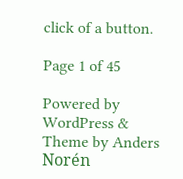click of a button.

Page 1 of 45

Powered by WordPress & Theme by Anders Norén